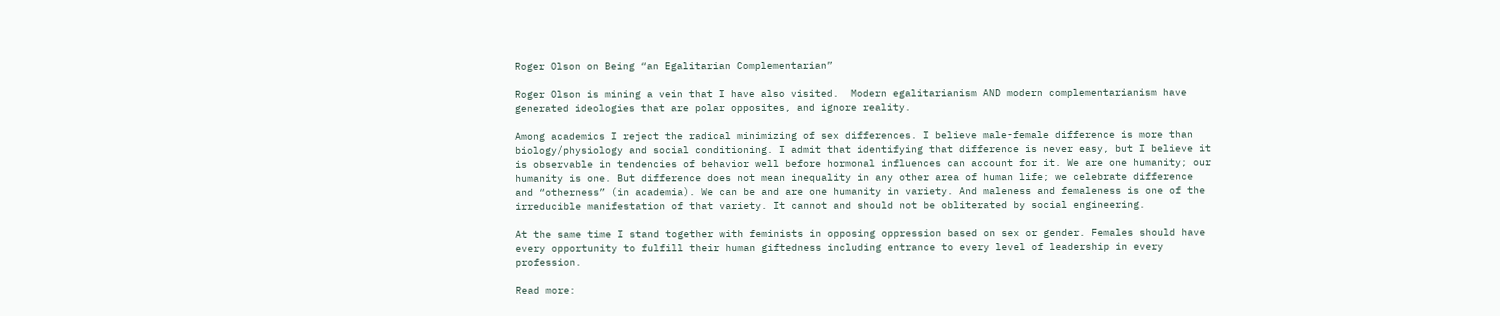Roger Olson on Being “an Egalitarian Complementarian”

Roger Olson is mining a vein that I have also visited.  Modern egalitarianism AND modern complementarianism have generated ideologies that are polar opposites, and ignore reality.

Among academics I reject the radical minimizing of sex differences. I believe male-female difference is more than biology/physiology and social conditioning. I admit that identifying that difference is never easy, but I believe it is observable in tendencies of behavior well before hormonal influences can account for it. We are one humanity; our humanity is one. But difference does not mean inequality in any other area of human life; we celebrate difference and “otherness” (in academia). We can be and are one humanity in variety. And maleness and femaleness is one of the irreducible manifestation of that variety. It cannot and should not be obliterated by social engineering.

At the same time I stand together with feminists in opposing oppression based on sex or gender. Females should have every opportunity to fulfill their human giftedness including entrance to every level of leadership in every profession.

Read more: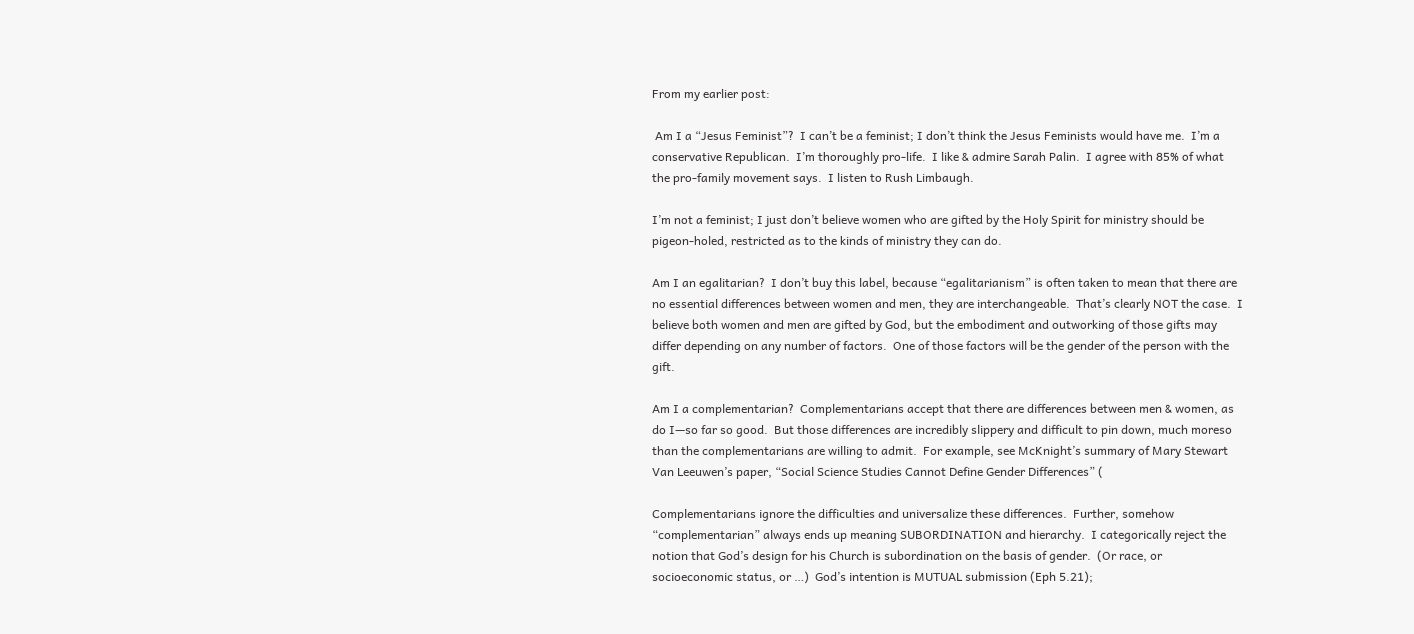From my earlier post:

 Am I a “Jesus Feminist”?  I can’t be a feminist; I don’t think the Jesus Feminists would have me.  I’m a conservative Republican.  I’m thoroughly pro-life.  I like & admire Sarah Palin.  I agree with 85% of what the pro-family movement says.  I listen to Rush Limbaugh.

I’m not a feminist; I just don’t believe women who are gifted by the Holy Spirit for ministry should be pigeon-holed, restricted as to the kinds of ministry they can do.

Am I an egalitarian?  I don’t buy this label, because “egalitarianism” is often taken to mean that there are no essential differences between women and men, they are interchangeable.  That’s clearly NOT the case.  I believe both women and men are gifted by God, but the embodiment and outworking of those gifts may differ depending on any number of factors.  One of those factors will be the gender of the person with the gift.

Am I a complementarian?  Complementarians accept that there are differences between men & women, as do I—so far so good.  But those differences are incredibly slippery and difficult to pin down, much moreso than the complementarians are willing to admit.  For example, see McKnight’s summary of Mary Stewart Van Leeuwen’s paper, “Social Science Studies Cannot Define Gender Differences” (

Complementarians ignore the difficulties and universalize these differences.  Further, somehow “complementarian” always ends up meaning SUBORDINATION and hierarchy.  I categorically reject the notion that God’s design for his Church is subordination on the basis of gender.  (Or race, or socioeconomic status, or …)  God’s intention is MUTUAL submission (Eph 5.21);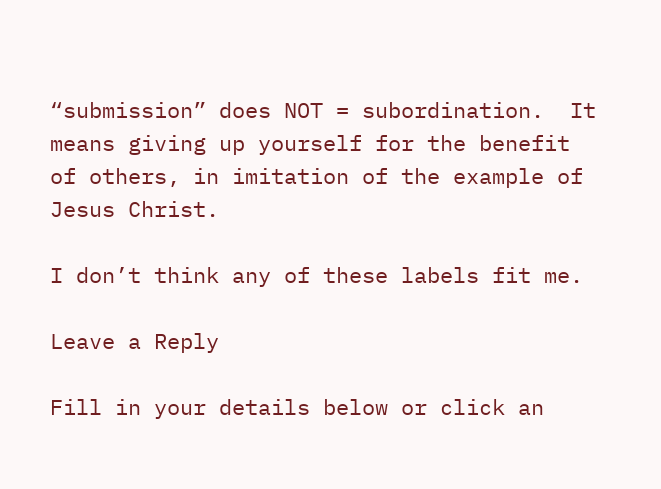“submission” does NOT = subordination.  It means giving up yourself for the benefit of others, in imitation of the example of Jesus Christ.

I don’t think any of these labels fit me.

Leave a Reply

Fill in your details below or click an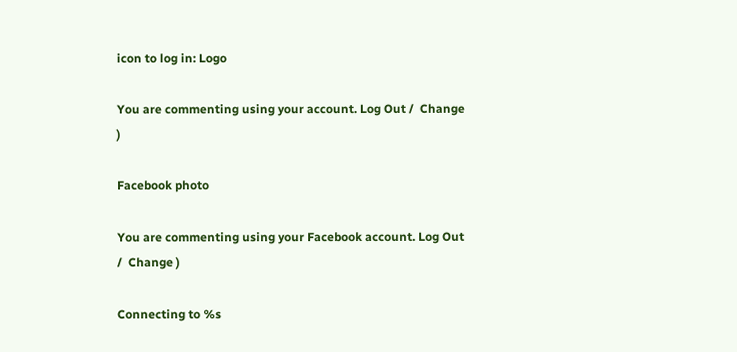icon to log in: Logo

You are commenting using your account. Log Out /  Change )

Facebook photo

You are commenting using your Facebook account. Log Out /  Change )

Connecting to %s